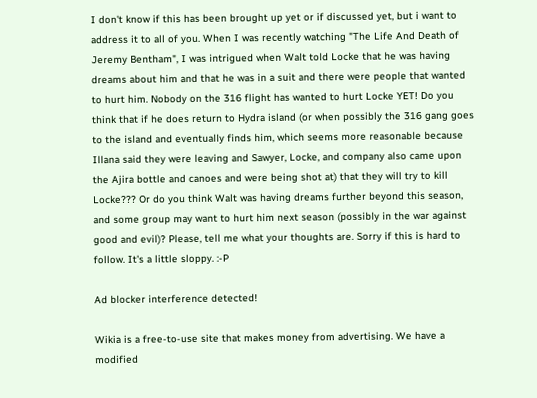I don't know if this has been brought up yet or if discussed yet, but i want to address it to all of you. When I was recently watching "The Life And Death of Jeremy Bentham", I was intrigued when Walt told Locke that he was having dreams about him and that he was in a suit and there were people that wanted to hurt him. Nobody on the 316 flight has wanted to hurt Locke YET! Do you think that if he does return to Hydra island (or when possibly the 316 gang goes to the island and eventually finds him, which seems more reasonable because Illana said they were leaving and Sawyer, Locke, and company also came upon the Ajira bottle and canoes and were being shot at) that they will try to kill Locke??? Or do you think Walt was having dreams further beyond this season, and some group may want to hurt him next season (possibly in the war against good and evil)? Please, tell me what your thoughts are. Sorry if this is hard to follow. It's a little sloppy. :-P

Ad blocker interference detected!

Wikia is a free-to-use site that makes money from advertising. We have a modified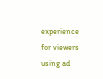experience for viewers using ad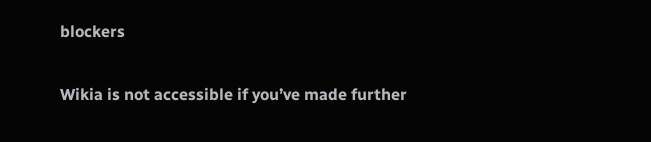blockers

Wikia is not accessible if you’ve made further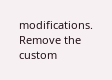modifications. Remove the custom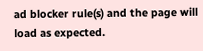ad blocker rule(s) and the page will load as expected.